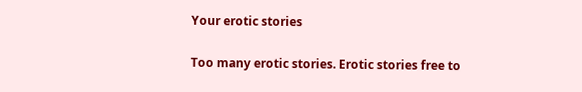Your erotic stories

Too many erotic stories. Erotic stories free to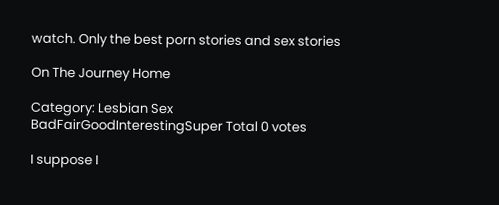watch. Only the best porn stories and sex stories

On The Journey Home

Category: Lesbian Sex
BadFairGoodInterestingSuper Total 0 votes

I suppose I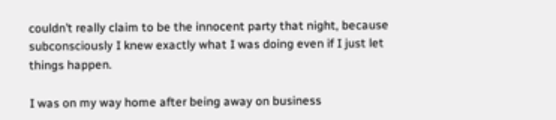couldn’t really claim to be the innocent party that night, because subconsciously I knew exactly what I was doing even if I just let things happen.

I was on my way home after being away on business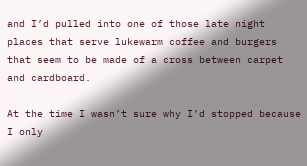and I’d pulled into one of those late night places that serve lukewarm coffee and burgers that seem to be made of a cross between carpet and cardboard.

At the time I wasn’t sure why I’d stopped because I only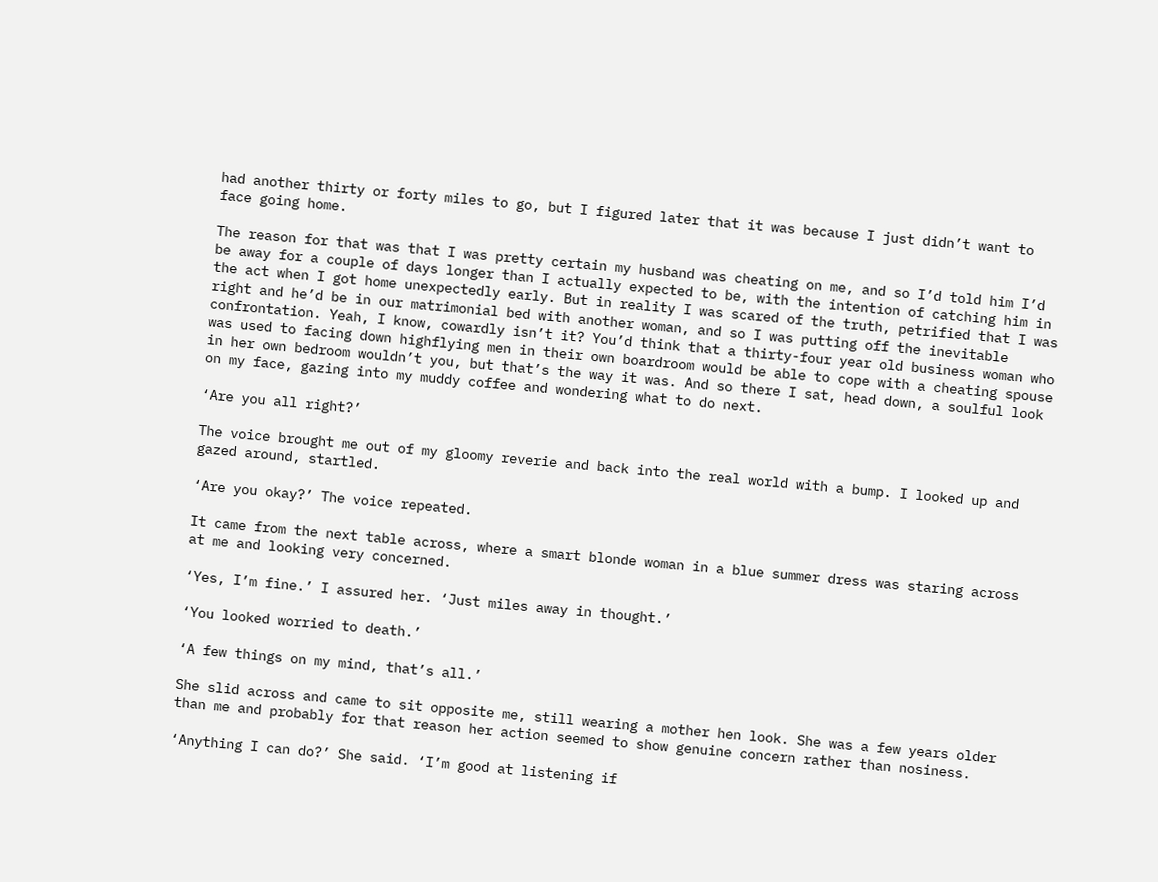had another thirty or forty miles to go, but I figured later that it was because I just didn’t want to face going home.

The reason for that was that I was pretty certain my husband was cheating on me, and so I’d told him I’d be away for a couple of days longer than I actually expected to be, with the intention of catching him in the act when I got home unexpectedly early. But in reality I was scared of the truth, petrified that I was right and he’d be in our matrimonial bed with another woman, and so I was putting off the inevitable confrontation. Yeah, I know, cowardly isn’t it? You’d think that a thirty-four year old business woman who was used to facing down highflying men in their own boardroom would be able to cope with a cheating spouse in her own bedroom wouldn’t you, but that’s the way it was. And so there I sat, head down, a soulful look on my face, gazing into my muddy coffee and wondering what to do next.

‘Are you all right?’

The voice brought me out of my gloomy reverie and back into the real world with a bump. I looked up and gazed around, startled.

‘Are you okay?’ The voice repeated.

It came from the next table across, where a smart blonde woman in a blue summer dress was staring across at me and looking very concerned.

‘Yes, I’m fine.’ I assured her. ‘Just miles away in thought.’

‘You looked worried to death.’

‘A few things on my mind, that’s all.’

She slid across and came to sit opposite me, still wearing a mother hen look. She was a few years older than me and probably for that reason her action seemed to show genuine concern rather than nosiness.

‘Anything I can do?’ She said. ‘I’m good at listening if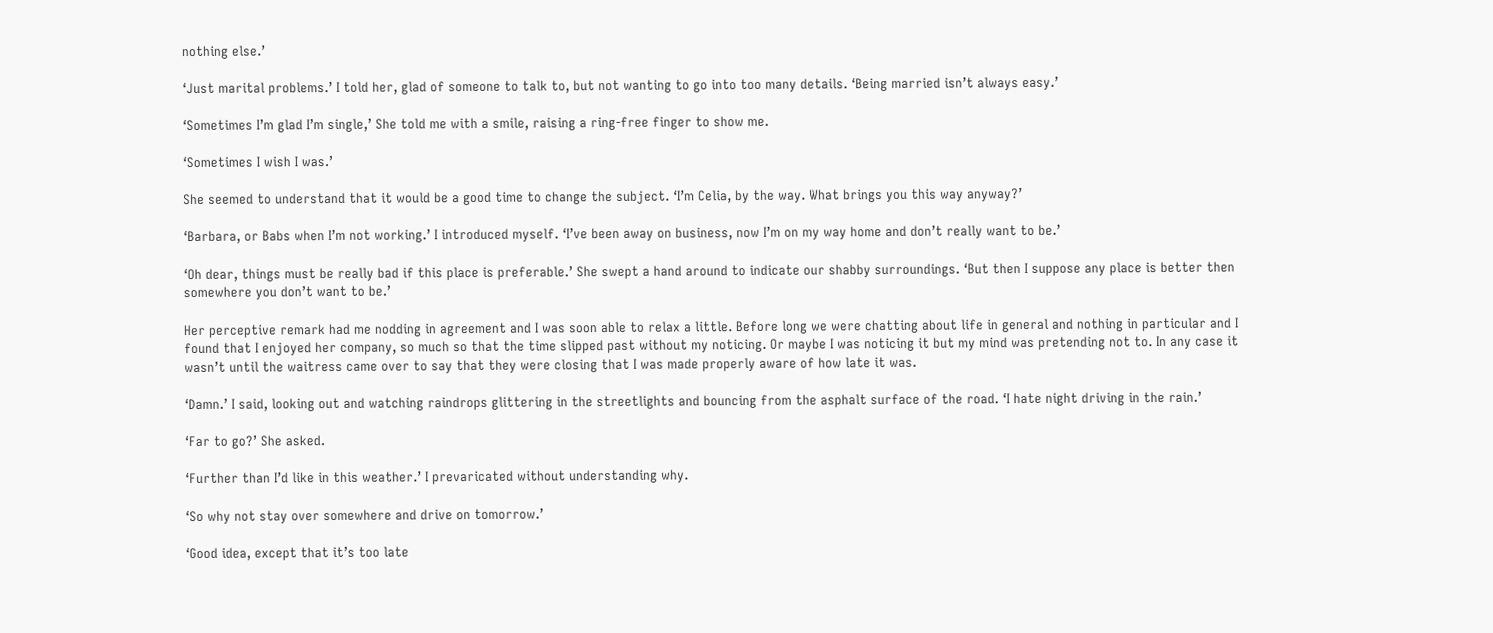nothing else.’

‘Just marital problems.’ I told her, glad of someone to talk to, but not wanting to go into too many details. ‘Being married isn’t always easy.’

‘Sometimes I’m glad I’m single,’ She told me with a smile, raising a ring-free finger to show me.

‘Sometimes I wish I was.’

She seemed to understand that it would be a good time to change the subject. ‘I’m Celia, by the way. What brings you this way anyway?’

‘Barbara, or Babs when I’m not working.’ I introduced myself. ‘I’ve been away on business, now I’m on my way home and don’t really want to be.’

‘Oh dear, things must be really bad if this place is preferable.’ She swept a hand around to indicate our shabby surroundings. ‘But then I suppose any place is better then somewhere you don’t want to be.’

Her perceptive remark had me nodding in agreement and I was soon able to relax a little. Before long we were chatting about life in general and nothing in particular and I found that I enjoyed her company, so much so that the time slipped past without my noticing. Or maybe I was noticing it but my mind was pretending not to. In any case it wasn’t until the waitress came over to say that they were closing that I was made properly aware of how late it was.

‘Damn.’ I said, looking out and watching raindrops glittering in the streetlights and bouncing from the asphalt surface of the road. ‘I hate night driving in the rain.’

‘Far to go?’ She asked.

‘Further than I’d like in this weather.’ I prevaricated without understanding why.

‘So why not stay over somewhere and drive on tomorrow.’

‘Good idea, except that it’s too late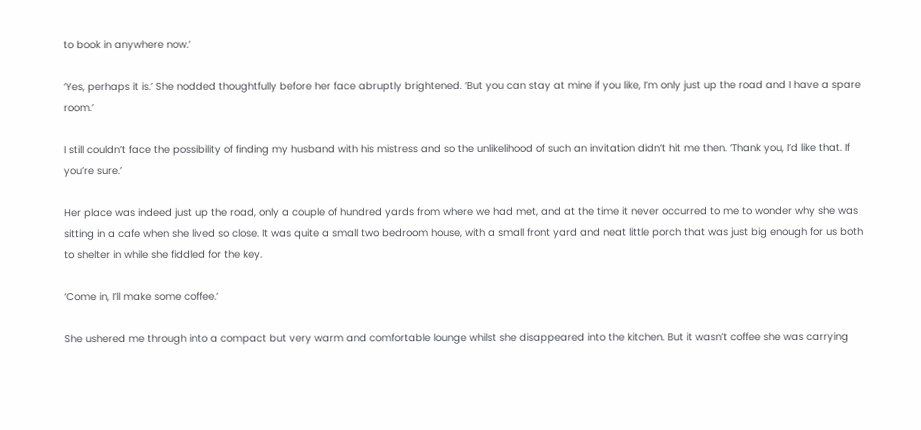to book in anywhere now.’

‘Yes, perhaps it is.’ She nodded thoughtfully before her face abruptly brightened. ‘But you can stay at mine if you like, I’m only just up the road and I have a spare room.’

I still couldn’t face the possibility of finding my husband with his mistress and so the unlikelihood of such an invitation didn’t hit me then. ‘Thank you, I’d like that. If you’re sure.’

Her place was indeed just up the road, only a couple of hundred yards from where we had met, and at the time it never occurred to me to wonder why she was sitting in a cafe when she lived so close. It was quite a small two bedroom house, with a small front yard and neat little porch that was just big enough for us both to shelter in while she fiddled for the key.

‘Come in, I’ll make some coffee.’

She ushered me through into a compact but very warm and comfortable lounge whilst she disappeared into the kitchen. But it wasn’t coffee she was carrying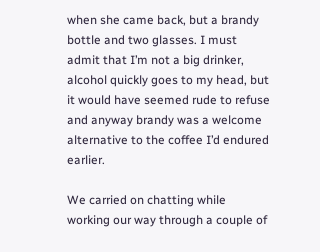when she came back, but a brandy bottle and two glasses. I must admit that I’m not a big drinker, alcohol quickly goes to my head, but it would have seemed rude to refuse and anyway brandy was a welcome alternative to the coffee I’d endured earlier.

We carried on chatting while working our way through a couple of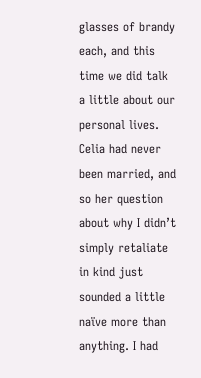glasses of brandy each, and this time we did talk a little about our personal lives. Celia had never been married, and so her question about why I didn’t simply retaliate in kind just sounded a little naïve more than anything. I had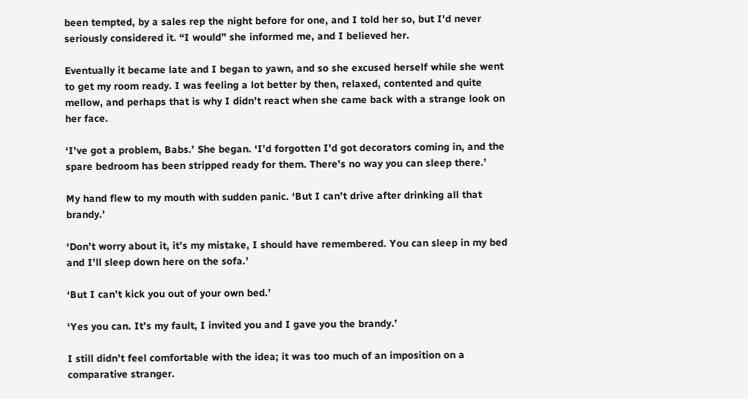been tempted, by a sales rep the night before for one, and I told her so, but I’d never seriously considered it. “I would” she informed me, and I believed her.

Eventually it became late and I began to yawn, and so she excused herself while she went to get my room ready. I was feeling a lot better by then, relaxed, contented and quite mellow, and perhaps that is why I didn’t react when she came back with a strange look on her face.

‘I’ve got a problem, Babs.’ She began. ‘I’d forgotten I’d got decorators coming in, and the spare bedroom has been stripped ready for them. There’s no way you can sleep there.’

My hand flew to my mouth with sudden panic. ‘But I can’t drive after drinking all that brandy.’

‘Don’t worry about it, it’s my mistake, I should have remembered. You can sleep in my bed and I’ll sleep down here on the sofa.’

‘But I can’t kick you out of your own bed.’

‘Yes you can. It’s my fault, I invited you and I gave you the brandy.’

I still didn’t feel comfortable with the idea; it was too much of an imposition on a comparative stranger.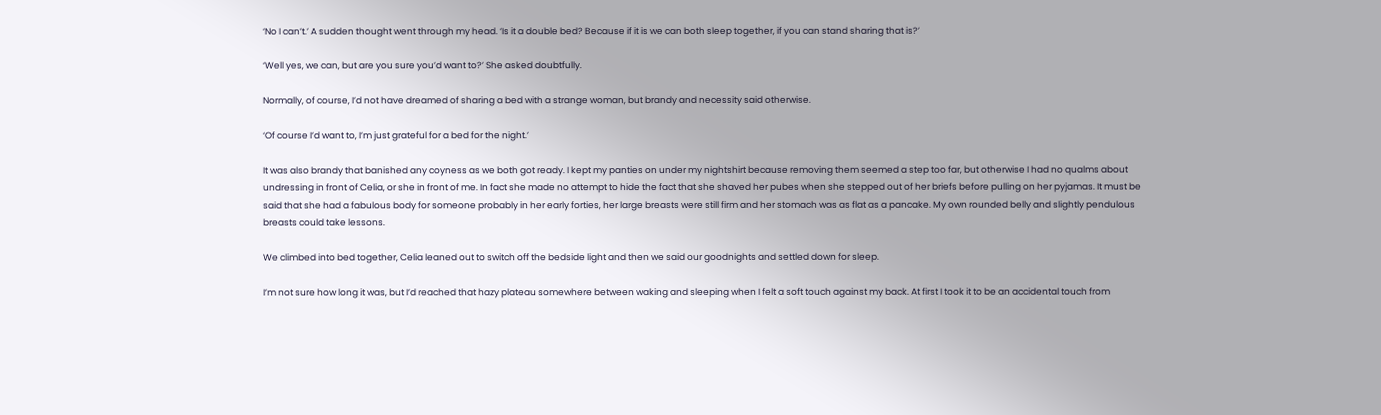‘No I can’t.’ A sudden thought went through my head. ‘Is it a double bed? Because if it is we can both sleep together, if you can stand sharing that is?’

‘Well yes, we can, but are you sure you’d want to?’ She asked doubtfully.

Normally, of course, I’d not have dreamed of sharing a bed with a strange woman, but brandy and necessity said otherwise.

‘Of course I’d want to, I’m just grateful for a bed for the night.’

It was also brandy that banished any coyness as we both got ready. I kept my panties on under my nightshirt because removing them seemed a step too far, but otherwise I had no qualms about undressing in front of Celia, or she in front of me. In fact she made no attempt to hide the fact that she shaved her pubes when she stepped out of her briefs before pulling on her pyjamas. It must be said that she had a fabulous body for someone probably in her early forties, her large breasts were still firm and her stomach was as flat as a pancake. My own rounded belly and slightly pendulous breasts could take lessons.

We climbed into bed together, Celia leaned out to switch off the bedside light and then we said our goodnights and settled down for sleep.

I’m not sure how long it was, but I’d reached that hazy plateau somewhere between waking and sleeping when I felt a soft touch against my back. At first I took it to be an accidental touch from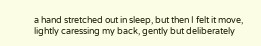a hand stretched out in sleep, but then I felt it move, lightly caressing my back, gently but deliberately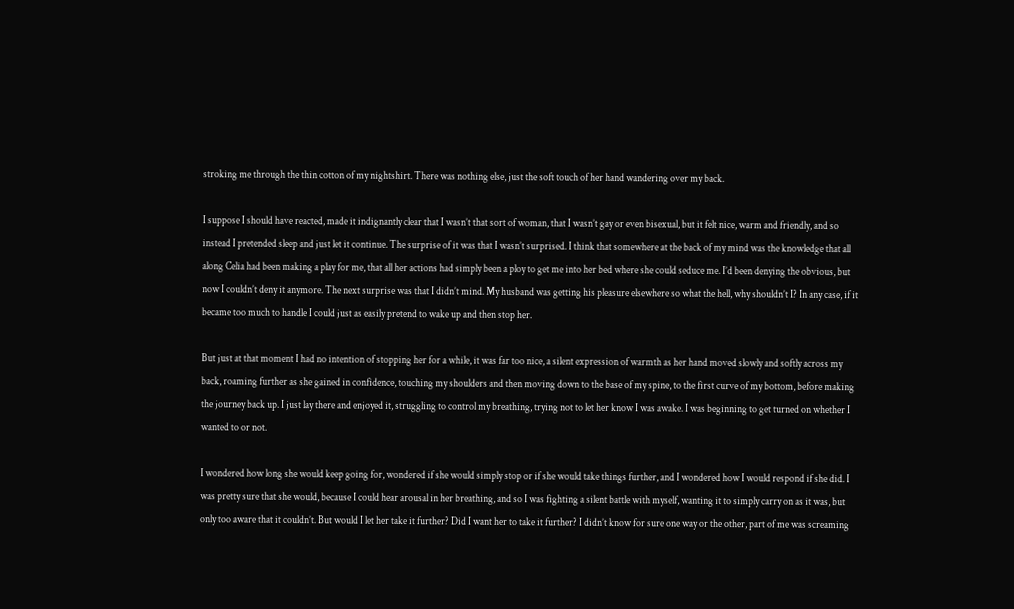stroking me through the thin cotton of my nightshirt. There was nothing else, just the soft touch of her hand wandering over my back.

I suppose I should have reacted, made it indignantly clear that I wasn’t that sort of woman, that I wasn’t gay or even bisexual, but it felt nice, warm and friendly, and so instead I pretended sleep and just let it continue. The surprise of it was that I wasn’t surprised. I think that somewhere at the back of my mind was the knowledge that all along Celia had been making a play for me, that all her actions had simply been a ploy to get me into her bed where she could seduce me. I’d been denying the obvious, but now I couldn’t deny it anymore. The next surprise was that I didn’t mind. My husband was getting his pleasure elsewhere so what the hell, why shouldn’t I? In any case, if it became too much to handle I could just as easily pretend to wake up and then stop her.

But just at that moment I had no intention of stopping her for a while, it was far too nice, a silent expression of warmth as her hand moved slowly and softly across my back, roaming further as she gained in confidence, touching my shoulders and then moving down to the base of my spine, to the first curve of my bottom, before making the journey back up. I just lay there and enjoyed it, struggling to control my breathing, trying not to let her know I was awake. I was beginning to get turned on whether I wanted to or not.

I wondered how long she would keep going for, wondered if she would simply stop or if she would take things further, and I wondered how I would respond if she did. I was pretty sure that she would, because I could hear arousal in her breathing, and so I was fighting a silent battle with myself, wanting it to simply carry on as it was, but only too aware that it couldn’t. But would I let her take it further? Did I want her to take it further? I didn’t know for sure one way or the other, part of me was screaming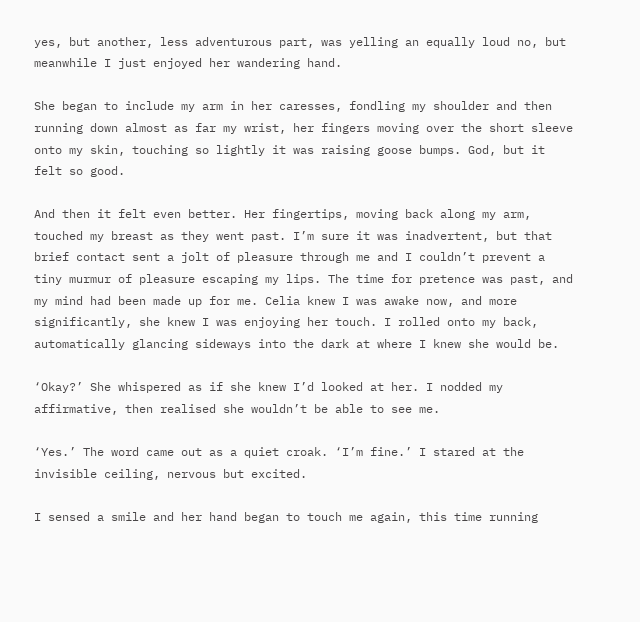yes, but another, less adventurous part, was yelling an equally loud no, but meanwhile I just enjoyed her wandering hand.

She began to include my arm in her caresses, fondling my shoulder and then running down almost as far my wrist, her fingers moving over the short sleeve onto my skin, touching so lightly it was raising goose bumps. God, but it felt so good.

And then it felt even better. Her fingertips, moving back along my arm, touched my breast as they went past. I’m sure it was inadvertent, but that brief contact sent a jolt of pleasure through me and I couldn’t prevent a tiny murmur of pleasure escaping my lips. The time for pretence was past, and my mind had been made up for me. Celia knew I was awake now, and more significantly, she knew I was enjoying her touch. I rolled onto my back, automatically glancing sideways into the dark at where I knew she would be.

‘Okay?’ She whispered as if she knew I’d looked at her. I nodded my affirmative, then realised she wouldn’t be able to see me.

‘Yes.’ The word came out as a quiet croak. ‘I’m fine.’ I stared at the invisible ceiling, nervous but excited.

I sensed a smile and her hand began to touch me again, this time running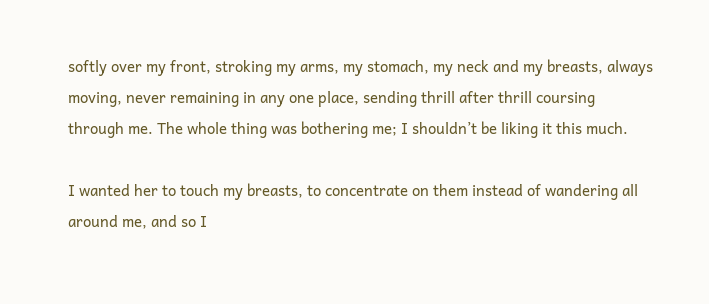softly over my front, stroking my arms, my stomach, my neck and my breasts, always moving, never remaining in any one place, sending thrill after thrill coursing through me. The whole thing was bothering me; I shouldn’t be liking it this much.

I wanted her to touch my breasts, to concentrate on them instead of wandering all around me, and so I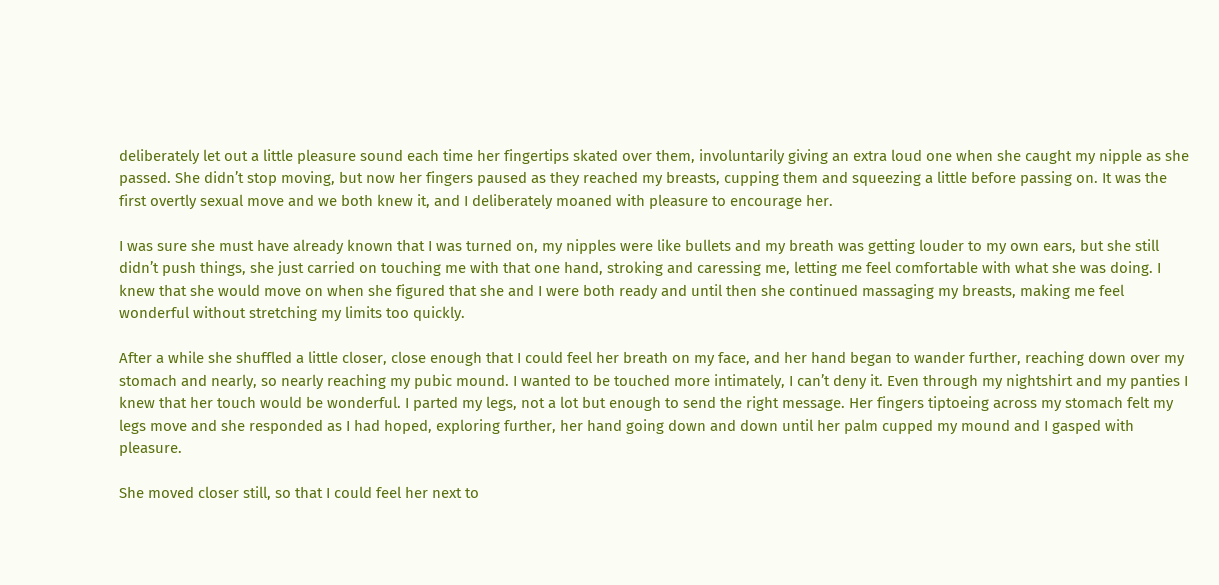deliberately let out a little pleasure sound each time her fingertips skated over them, involuntarily giving an extra loud one when she caught my nipple as she passed. She didn’t stop moving, but now her fingers paused as they reached my breasts, cupping them and squeezing a little before passing on. It was the first overtly sexual move and we both knew it, and I deliberately moaned with pleasure to encourage her.

I was sure she must have already known that I was turned on, my nipples were like bullets and my breath was getting louder to my own ears, but she still didn’t push things, she just carried on touching me with that one hand, stroking and caressing me, letting me feel comfortable with what she was doing. I knew that she would move on when she figured that she and I were both ready and until then she continued massaging my breasts, making me feel wonderful without stretching my limits too quickly.

After a while she shuffled a little closer, close enough that I could feel her breath on my face, and her hand began to wander further, reaching down over my stomach and nearly, so nearly reaching my pubic mound. I wanted to be touched more intimately, I can’t deny it. Even through my nightshirt and my panties I knew that her touch would be wonderful. I parted my legs, not a lot but enough to send the right message. Her fingers tiptoeing across my stomach felt my legs move and she responded as I had hoped, exploring further, her hand going down and down until her palm cupped my mound and I gasped with pleasure.

She moved closer still, so that I could feel her next to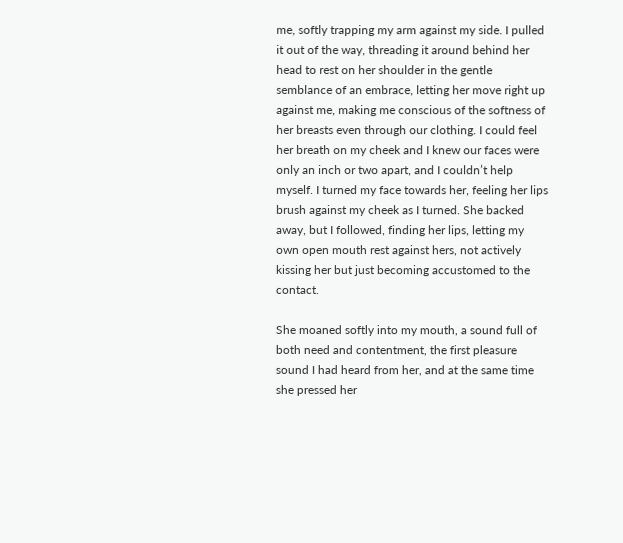me, softly trapping my arm against my side. I pulled it out of the way, threading it around behind her head to rest on her shoulder in the gentle semblance of an embrace, letting her move right up against me, making me conscious of the softness of her breasts even through our clothing. I could feel her breath on my cheek and I knew our faces were only an inch or two apart, and I couldn’t help myself. I turned my face towards her, feeling her lips brush against my cheek as I turned. She backed away, but I followed, finding her lips, letting my own open mouth rest against hers, not actively kissing her but just becoming accustomed to the contact.

She moaned softly into my mouth, a sound full of both need and contentment, the first pleasure sound I had heard from her, and at the same time she pressed her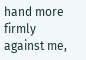hand more firmly against me,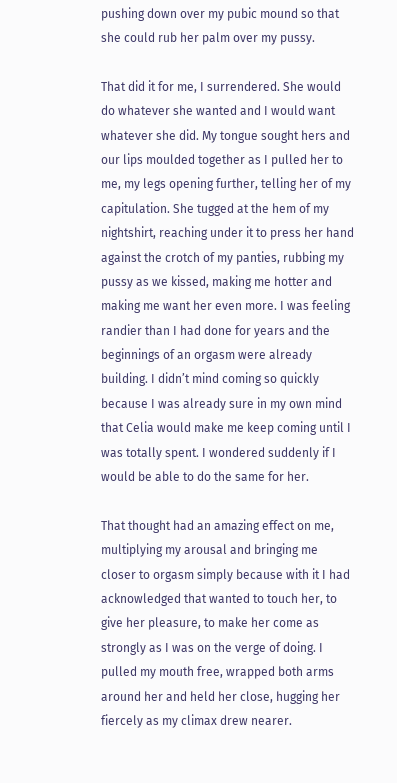pushing down over my pubic mound so that she could rub her palm over my pussy.

That did it for me, I surrendered. She would do whatever she wanted and I would want whatever she did. My tongue sought hers and our lips moulded together as I pulled her to me, my legs opening further, telling her of my capitulation. She tugged at the hem of my nightshirt, reaching under it to press her hand against the crotch of my panties, rubbing my pussy as we kissed, making me hotter and making me want her even more. I was feeling randier than I had done for years and the beginnings of an orgasm were already building. I didn’t mind coming so quickly because I was already sure in my own mind that Celia would make me keep coming until I was totally spent. I wondered suddenly if I would be able to do the same for her.

That thought had an amazing effect on me, multiplying my arousal and bringing me closer to orgasm simply because with it I had acknowledged that wanted to touch her, to give her pleasure, to make her come as strongly as I was on the verge of doing. I pulled my mouth free, wrapped both arms around her and held her close, hugging her fiercely as my climax drew nearer.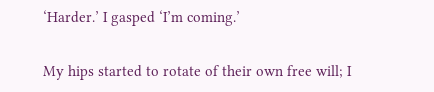‘Harder.’ I gasped ‘I’m coming.’

My hips started to rotate of their own free will; I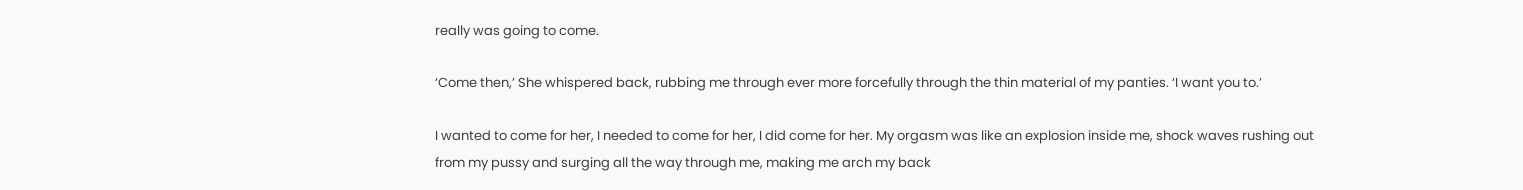really was going to come.

‘Come then,’ She whispered back, rubbing me through ever more forcefully through the thin material of my panties. ‘I want you to.’

I wanted to come for her, I needed to come for her, I did come for her. My orgasm was like an explosion inside me, shock waves rushing out from my pussy and surging all the way through me, making me arch my back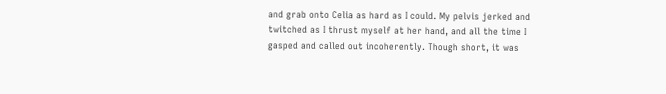and grab onto Celia as hard as I could. My pelvis jerked and twitched as I thrust myself at her hand, and all the time I gasped and called out incoherently. Though short, it was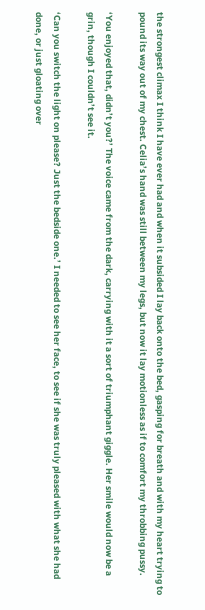the strongest climax I think I have ever had and when it subsided I lay back onto the bed, gasping for breath and with my heart trying to pound its way out of my chest. Celia’s hand was still between my legs, but now it lay motionless as if to comfort my throbbing pussy.

‘You enjoyed that, didn’t you?’ The voice came from the dark, carrying with it a sort of triumphant giggle. Her smile would now be a grin, though I couldn’t see it.

‘Can you switch the light on please? Just the bedside one.’ I needed to see her face, to see if she was truly pleased with what she had done, or just gloating over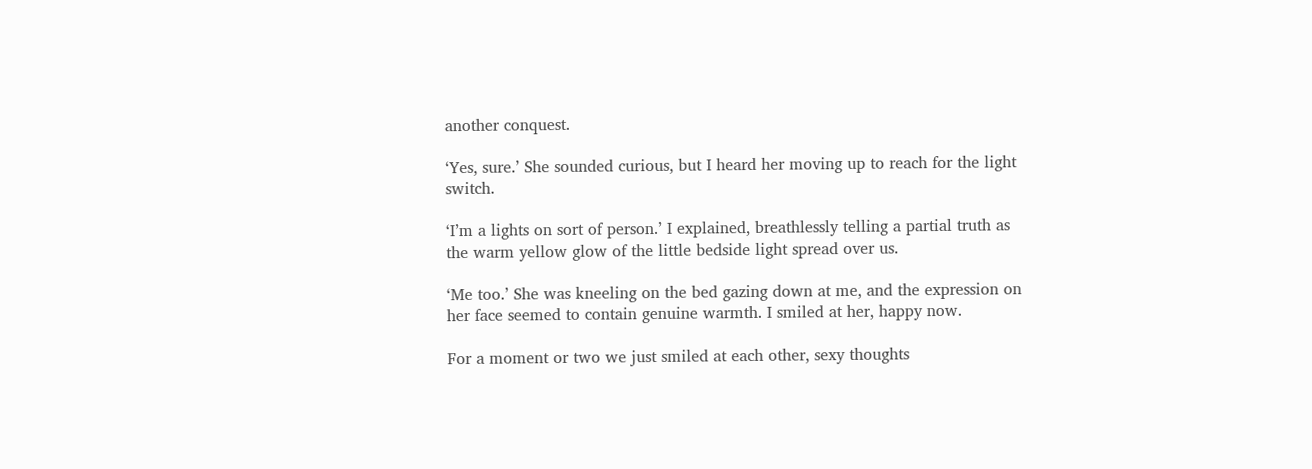another conquest.

‘Yes, sure.’ She sounded curious, but I heard her moving up to reach for the light switch.

‘I’m a lights on sort of person.’ I explained, breathlessly telling a partial truth as the warm yellow glow of the little bedside light spread over us.

‘Me too.’ She was kneeling on the bed gazing down at me, and the expression on her face seemed to contain genuine warmth. I smiled at her, happy now.

For a moment or two we just smiled at each other, sexy thoughts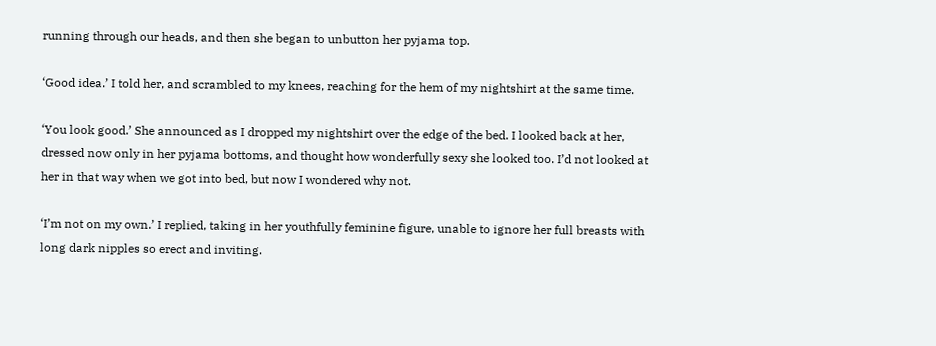running through our heads, and then she began to unbutton her pyjama top.

‘Good idea.’ I told her, and scrambled to my knees, reaching for the hem of my nightshirt at the same time.

‘You look good.’ She announced as I dropped my nightshirt over the edge of the bed. I looked back at her, dressed now only in her pyjama bottoms, and thought how wonderfully sexy she looked too. I’d not looked at her in that way when we got into bed, but now I wondered why not.

‘I’m not on my own.’ I replied, taking in her youthfully feminine figure, unable to ignore her full breasts with long dark nipples so erect and inviting.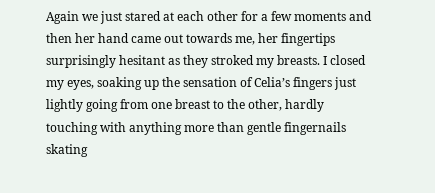Again we just stared at each other for a few moments and then her hand came out towards me, her fingertips surprisingly hesitant as they stroked my breasts. I closed my eyes, soaking up the sensation of Celia’s fingers just lightly going from one breast to the other, hardly touching with anything more than gentle fingernails skating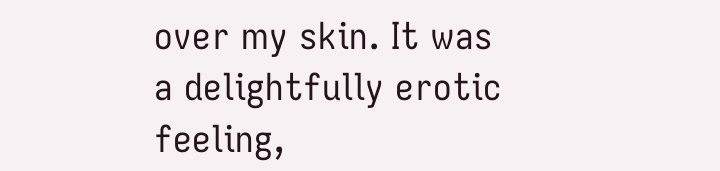over my skin. It was a delightfully erotic feeling,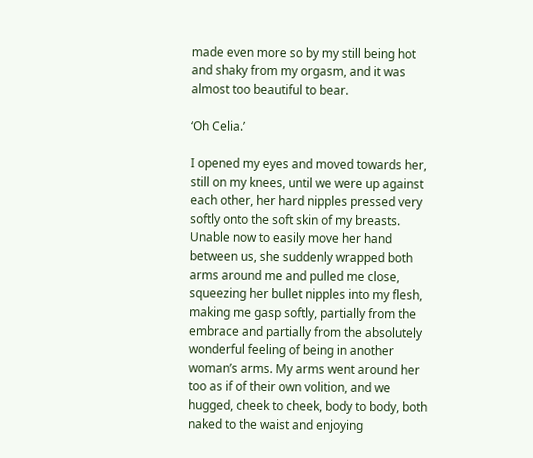made even more so by my still being hot and shaky from my orgasm, and it was almost too beautiful to bear.

‘Oh Celia.’

I opened my eyes and moved towards her, still on my knees, until we were up against each other, her hard nipples pressed very softly onto the soft skin of my breasts. Unable now to easily move her hand between us, she suddenly wrapped both arms around me and pulled me close, squeezing her bullet nipples into my flesh, making me gasp softly, partially from the embrace and partially from the absolutely wonderful feeling of being in another woman’s arms. My arms went around her too as if of their own volition, and we hugged, cheek to cheek, body to body, both naked to the waist and enjoying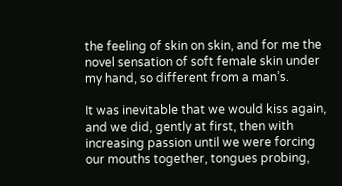the feeling of skin on skin, and for me the novel sensation of soft female skin under my hand, so different from a man’s.

It was inevitable that we would kiss again, and we did, gently at first, then with increasing passion until we were forcing our mouths together, tongues probing,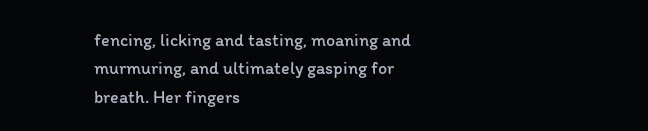fencing, licking and tasting, moaning and murmuring, and ultimately gasping for breath. Her fingers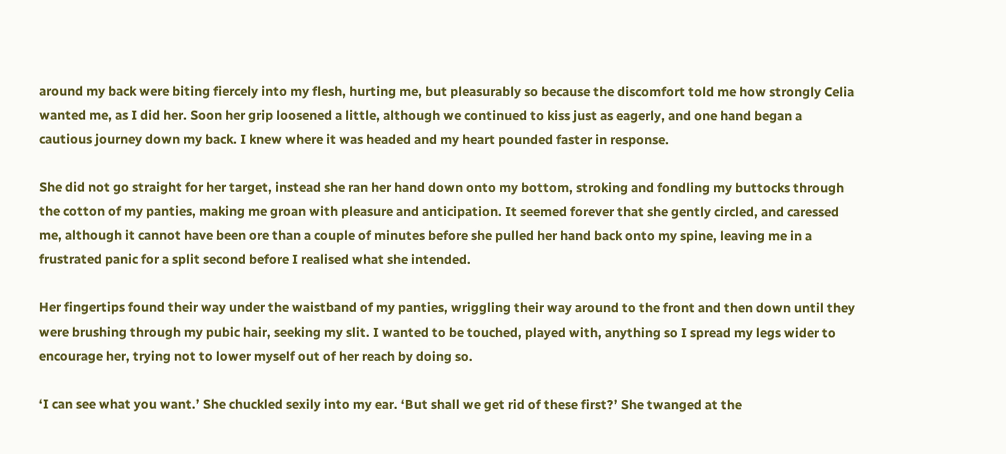around my back were biting fiercely into my flesh, hurting me, but pleasurably so because the discomfort told me how strongly Celia wanted me, as I did her. Soon her grip loosened a little, although we continued to kiss just as eagerly, and one hand began a cautious journey down my back. I knew where it was headed and my heart pounded faster in response.

She did not go straight for her target, instead she ran her hand down onto my bottom, stroking and fondling my buttocks through the cotton of my panties, making me groan with pleasure and anticipation. It seemed forever that she gently circled, and caressed me, although it cannot have been ore than a couple of minutes before she pulled her hand back onto my spine, leaving me in a frustrated panic for a split second before I realised what she intended.

Her fingertips found their way under the waistband of my panties, wriggling their way around to the front and then down until they were brushing through my pubic hair, seeking my slit. I wanted to be touched, played with, anything so I spread my legs wider to encourage her, trying not to lower myself out of her reach by doing so.

‘I can see what you want.’ She chuckled sexily into my ear. ‘But shall we get rid of these first?’ She twanged at the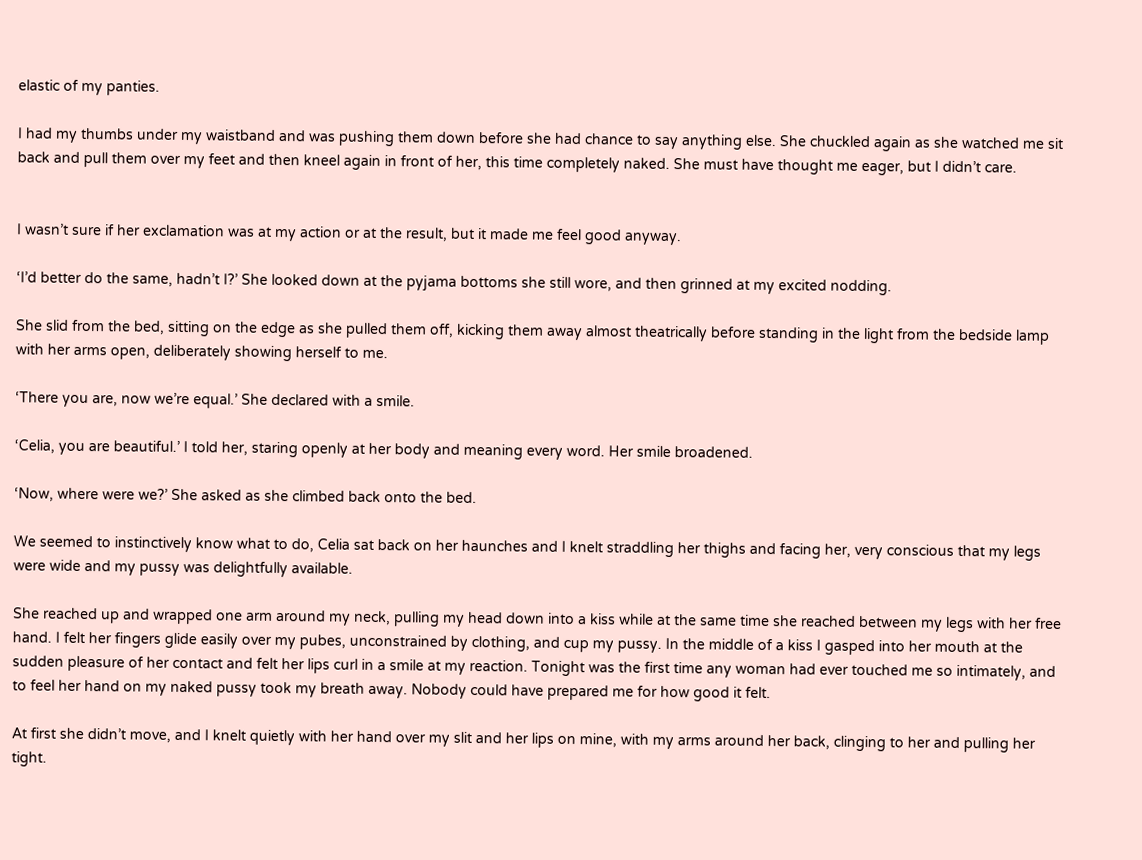elastic of my panties.

I had my thumbs under my waistband and was pushing them down before she had chance to say anything else. She chuckled again as she watched me sit back and pull them over my feet and then kneel again in front of her, this time completely naked. She must have thought me eager, but I didn’t care.


I wasn’t sure if her exclamation was at my action or at the result, but it made me feel good anyway.

‘I’d better do the same, hadn’t I?’ She looked down at the pyjama bottoms she still wore, and then grinned at my excited nodding.

She slid from the bed, sitting on the edge as she pulled them off, kicking them away almost theatrically before standing in the light from the bedside lamp with her arms open, deliberately showing herself to me.

‘There you are, now we’re equal.’ She declared with a smile.

‘Celia, you are beautiful.’ I told her, staring openly at her body and meaning every word. Her smile broadened.

‘Now, where were we?’ She asked as she climbed back onto the bed.

We seemed to instinctively know what to do, Celia sat back on her haunches and I knelt straddling her thighs and facing her, very conscious that my legs were wide and my pussy was delightfully available.

She reached up and wrapped one arm around my neck, pulling my head down into a kiss while at the same time she reached between my legs with her free hand. I felt her fingers glide easily over my pubes, unconstrained by clothing, and cup my pussy. In the middle of a kiss I gasped into her mouth at the sudden pleasure of her contact and felt her lips curl in a smile at my reaction. Tonight was the first time any woman had ever touched me so intimately, and to feel her hand on my naked pussy took my breath away. Nobody could have prepared me for how good it felt.

At first she didn’t move, and I knelt quietly with her hand over my slit and her lips on mine, with my arms around her back, clinging to her and pulling her tight.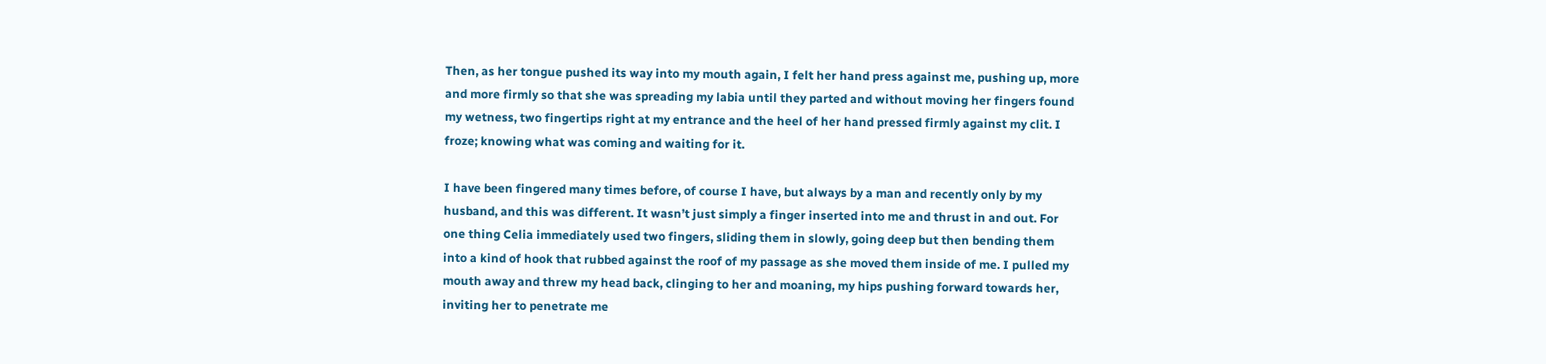Then, as her tongue pushed its way into my mouth again, I felt her hand press against me, pushing up, more and more firmly so that she was spreading my labia until they parted and without moving her fingers found my wetness, two fingertips right at my entrance and the heel of her hand pressed firmly against my clit. I froze; knowing what was coming and waiting for it.

I have been fingered many times before, of course I have, but always by a man and recently only by my husband, and this was different. It wasn’t just simply a finger inserted into me and thrust in and out. For one thing Celia immediately used two fingers, sliding them in slowly, going deep but then bending them into a kind of hook that rubbed against the roof of my passage as she moved them inside of me. I pulled my mouth away and threw my head back, clinging to her and moaning, my hips pushing forward towards her, inviting her to penetrate me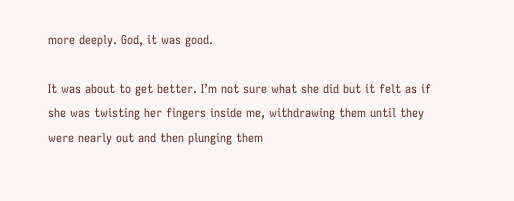more deeply. God, it was good.

It was about to get better. I’m not sure what she did but it felt as if she was twisting her fingers inside me, withdrawing them until they were nearly out and then plunging them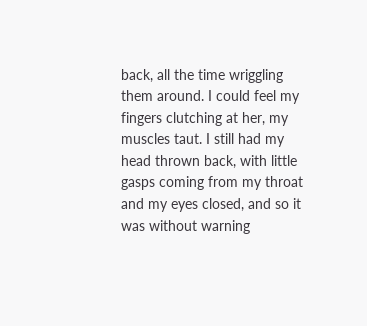back, all the time wriggling them around. I could feel my fingers clutching at her, my muscles taut. I still had my head thrown back, with little gasps coming from my throat and my eyes closed, and so it was without warning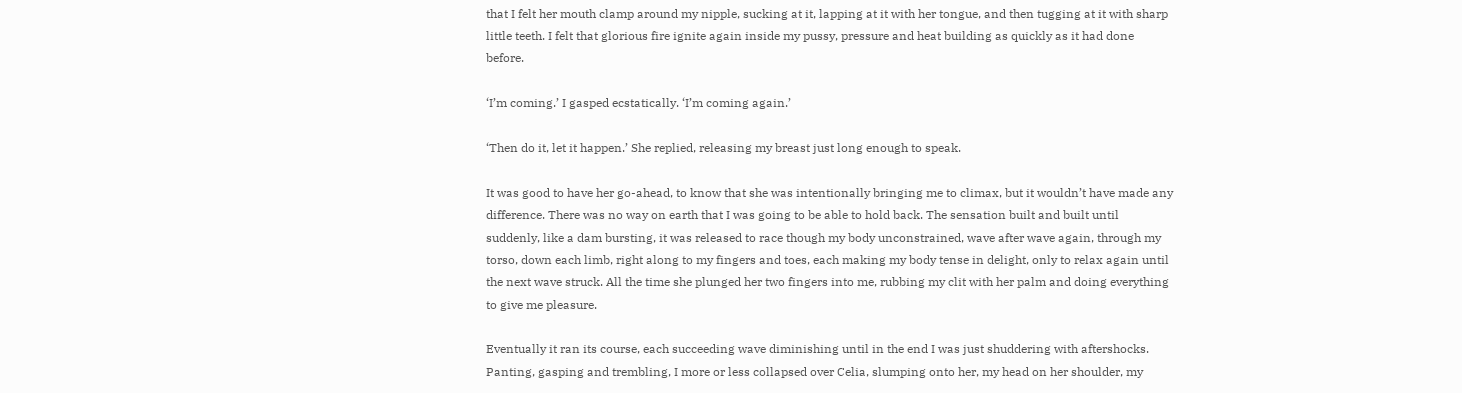that I felt her mouth clamp around my nipple, sucking at it, lapping at it with her tongue, and then tugging at it with sharp little teeth. I felt that glorious fire ignite again inside my pussy, pressure and heat building as quickly as it had done before.

‘I’m coming.’ I gasped ecstatically. ‘I’m coming again.’

‘Then do it, let it happen.’ She replied, releasing my breast just long enough to speak.

It was good to have her go-ahead, to know that she was intentionally bringing me to climax, but it wouldn’t have made any difference. There was no way on earth that I was going to be able to hold back. The sensation built and built until suddenly, like a dam bursting, it was released to race though my body unconstrained, wave after wave again, through my torso, down each limb, right along to my fingers and toes, each making my body tense in delight, only to relax again until the next wave struck. All the time she plunged her two fingers into me, rubbing my clit with her palm and doing everything to give me pleasure.

Eventually it ran its course, each succeeding wave diminishing until in the end I was just shuddering with aftershocks. Panting, gasping and trembling, I more or less collapsed over Celia, slumping onto her, my head on her shoulder, my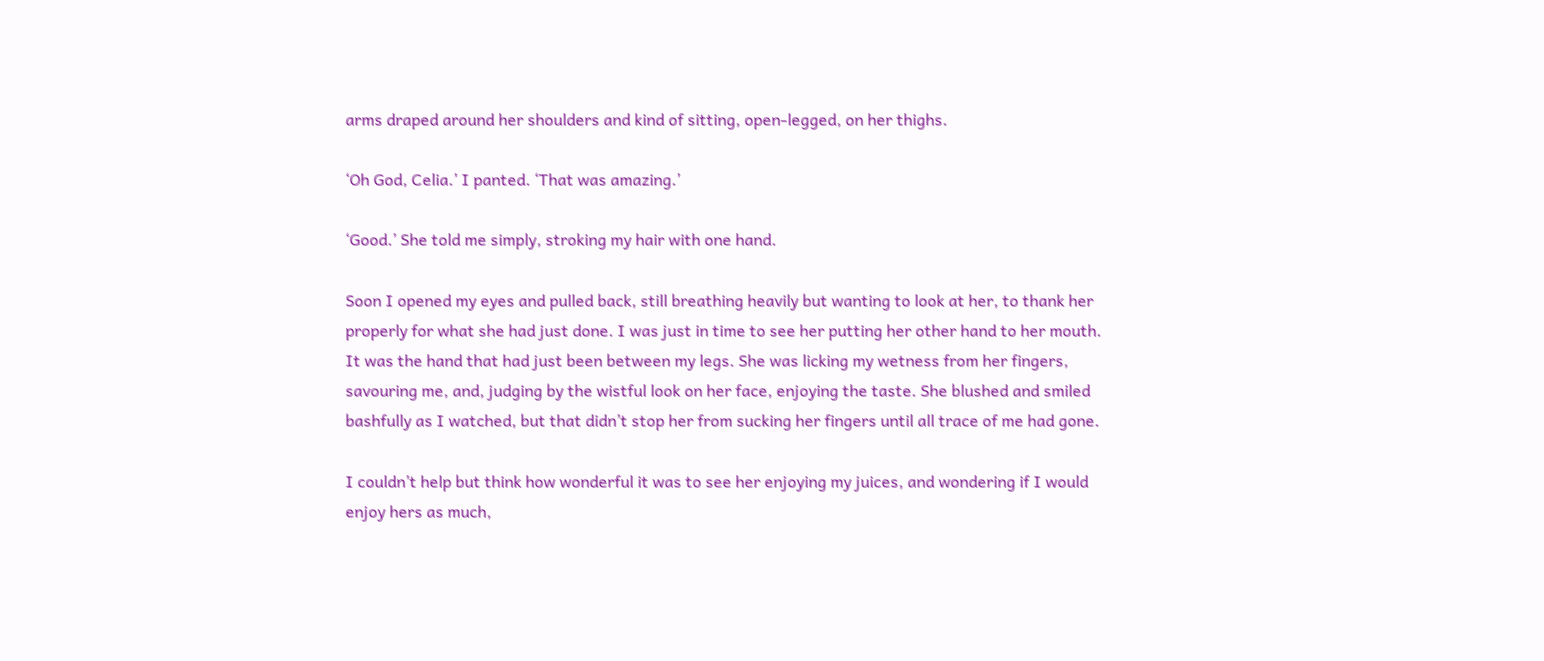arms draped around her shoulders and kind of sitting, open-legged, on her thighs.

‘Oh God, Celia.’ I panted. ‘That was amazing.’

‘Good.’ She told me simply, stroking my hair with one hand.

Soon I opened my eyes and pulled back, still breathing heavily but wanting to look at her, to thank her properly for what she had just done. I was just in time to see her putting her other hand to her mouth. It was the hand that had just been between my legs. She was licking my wetness from her fingers, savouring me, and, judging by the wistful look on her face, enjoying the taste. She blushed and smiled bashfully as I watched, but that didn’t stop her from sucking her fingers until all trace of me had gone.

I couldn’t help but think how wonderful it was to see her enjoying my juices, and wondering if I would enjoy hers as much,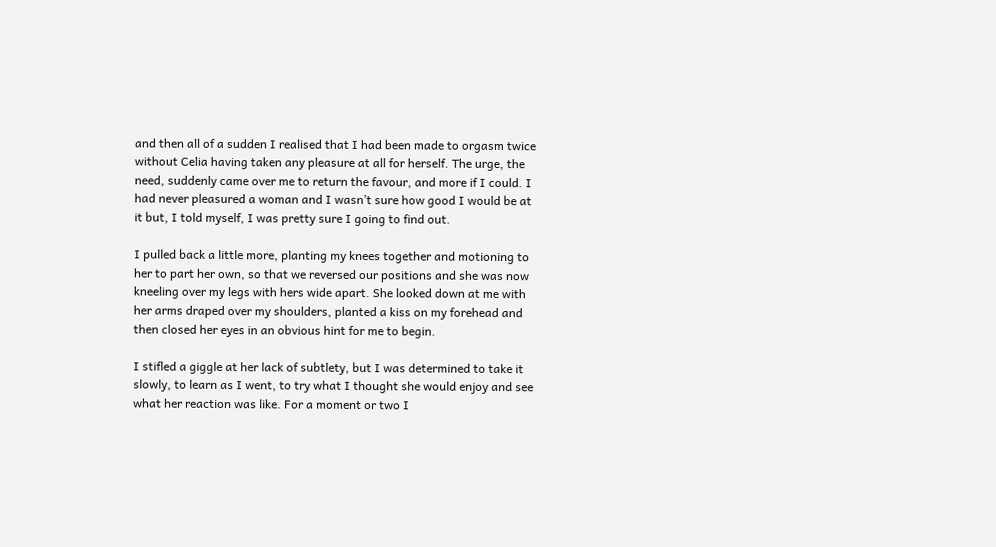and then all of a sudden I realised that I had been made to orgasm twice without Celia having taken any pleasure at all for herself. The urge, the need, suddenly came over me to return the favour, and more if I could. I had never pleasured a woman and I wasn’t sure how good I would be at it but, I told myself, I was pretty sure I going to find out.

I pulled back a little more, planting my knees together and motioning to her to part her own, so that we reversed our positions and she was now kneeling over my legs with hers wide apart. She looked down at me with her arms draped over my shoulders, planted a kiss on my forehead and then closed her eyes in an obvious hint for me to begin.

I stifled a giggle at her lack of subtlety, but I was determined to take it slowly, to learn as I went, to try what I thought she would enjoy and see what her reaction was like. For a moment or two I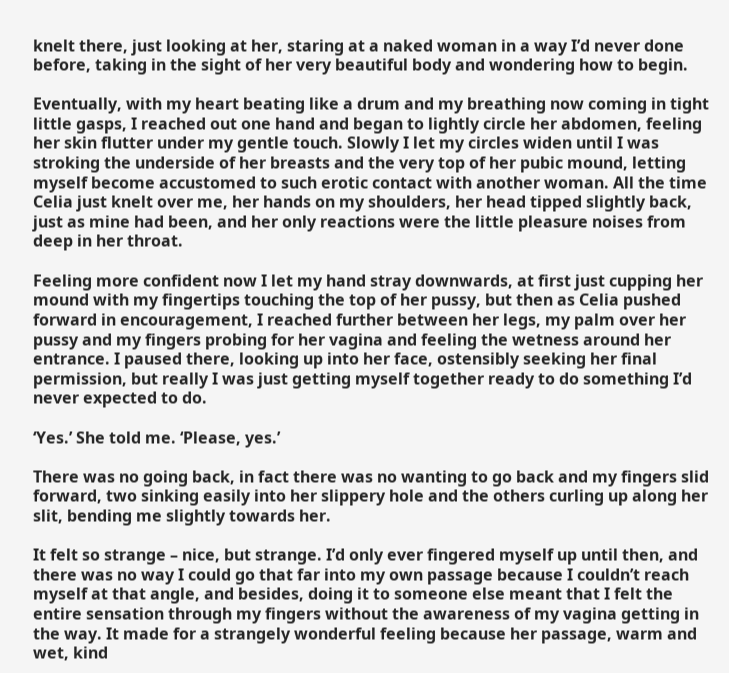knelt there, just looking at her, staring at a naked woman in a way I’d never done before, taking in the sight of her very beautiful body and wondering how to begin.

Eventually, with my heart beating like a drum and my breathing now coming in tight little gasps, I reached out one hand and began to lightly circle her abdomen, feeling her skin flutter under my gentle touch. Slowly I let my circles widen until I was stroking the underside of her breasts and the very top of her pubic mound, letting myself become accustomed to such erotic contact with another woman. All the time Celia just knelt over me, her hands on my shoulders, her head tipped slightly back, just as mine had been, and her only reactions were the little pleasure noises from deep in her throat.

Feeling more confident now I let my hand stray downwards, at first just cupping her mound with my fingertips touching the top of her pussy, but then as Celia pushed forward in encouragement, I reached further between her legs, my palm over her pussy and my fingers probing for her vagina and feeling the wetness around her entrance. I paused there, looking up into her face, ostensibly seeking her final permission, but really I was just getting myself together ready to do something I’d never expected to do.

‘Yes.’ She told me. ‘Please, yes.’

There was no going back, in fact there was no wanting to go back and my fingers slid forward, two sinking easily into her slippery hole and the others curling up along her slit, bending me slightly towards her.

It felt so strange – nice, but strange. I’d only ever fingered myself up until then, and there was no way I could go that far into my own passage because I couldn’t reach myself at that angle, and besides, doing it to someone else meant that I felt the entire sensation through my fingers without the awareness of my vagina getting in the way. It made for a strangely wonderful feeling because her passage, warm and wet, kind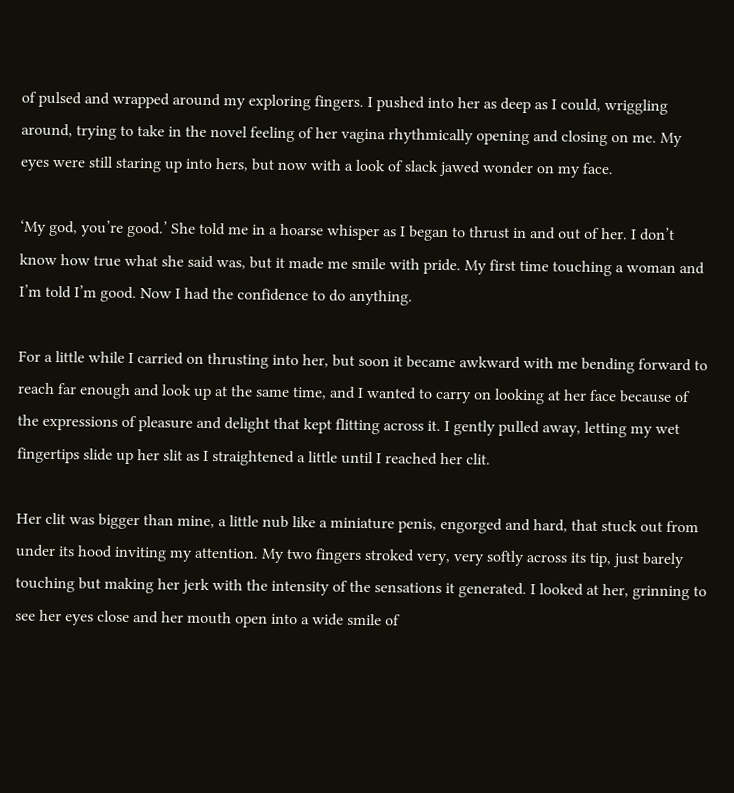of pulsed and wrapped around my exploring fingers. I pushed into her as deep as I could, wriggling around, trying to take in the novel feeling of her vagina rhythmically opening and closing on me. My eyes were still staring up into hers, but now with a look of slack jawed wonder on my face.

‘My god, you’re good.’ She told me in a hoarse whisper as I began to thrust in and out of her. I don’t know how true what she said was, but it made me smile with pride. My first time touching a woman and I’m told I’m good. Now I had the confidence to do anything.

For a little while I carried on thrusting into her, but soon it became awkward with me bending forward to reach far enough and look up at the same time, and I wanted to carry on looking at her face because of the expressions of pleasure and delight that kept flitting across it. I gently pulled away, letting my wet fingertips slide up her slit as I straightened a little until I reached her clit.

Her clit was bigger than mine, a little nub like a miniature penis, engorged and hard, that stuck out from under its hood inviting my attention. My two fingers stroked very, very softly across its tip, just barely touching but making her jerk with the intensity of the sensations it generated. I looked at her, grinning to see her eyes close and her mouth open into a wide smile of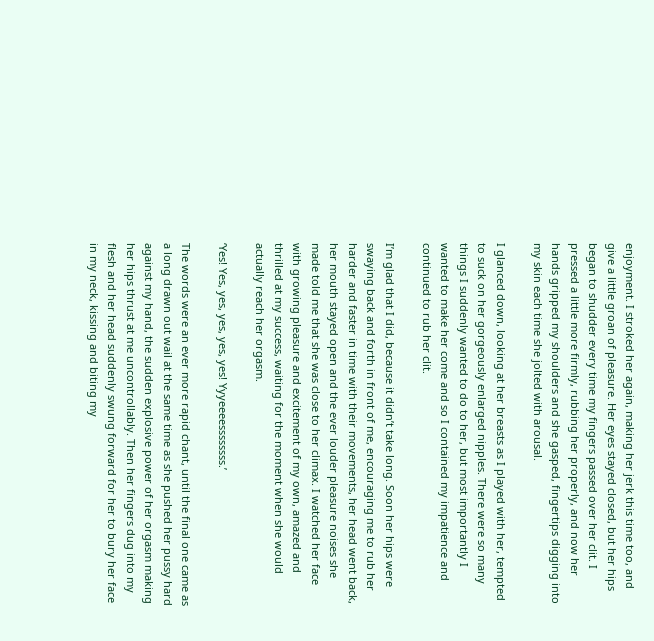enjoyment. I stroked her again, making her jerk this time too, and give a little groan of pleasure. Her eyes stayed closed, but her hips began to shudder every time my fingers passed over her clit. I pressed a little more firmly, rubbing her properly, and now her hands gripped my shoulders and she gasped, fingertips digging into my skin each time she jolted with arousal.

I glanced down, looking at her breasts as I played with her, tempted to suck on her gorgeously enlarged nipples. There were so many things I suddenly wanted to do to her, but most importantly I wanted to make her come and so I contained my impatience and continued to rub her clit.

I’m glad that I did, because it didn’t take long. Soon her hips were swaying back and forth in front of me, encouraging me to rub her harder and faster in time with their movements, her head went back, her mouth stayed open and the ever louder pleasure noises she made told me that she was close to her climax. I watched her face with growing pleasure and excitement of my own, amazed and thrilled at my success, waiting for the moment when she would actually reach her orgasm.

‘Yes! Yes, yes, yes, yes, yes! Yyyeeeessssssss.’

The words were an ever more rapid chant, until the final one came as a long drawn out wail at the same time as she pushed her pussy hard against my hand, the sudden explosive power of her orgasm making her hips thrust at me uncontrollably. Then her fingers dug into my flesh and her head suddenly swung forward for her to bury her face in my neck, kissing and biting my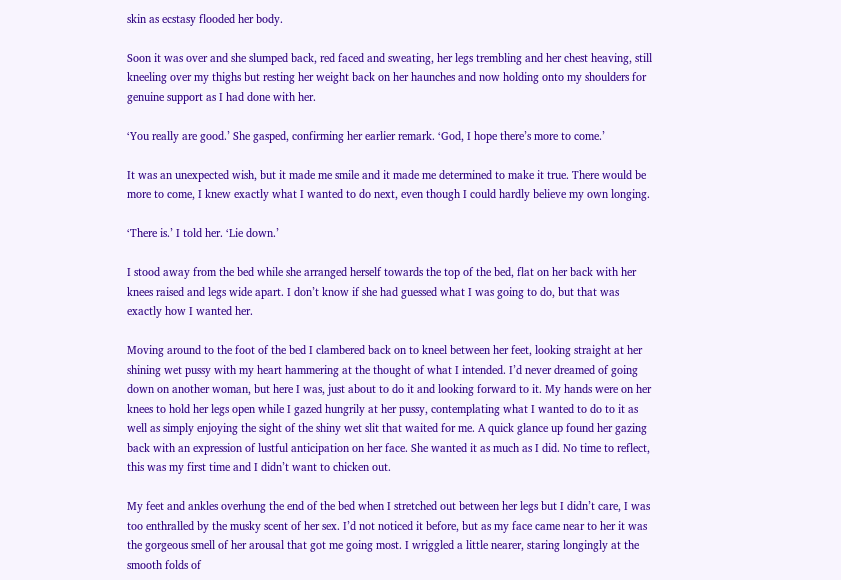skin as ecstasy flooded her body.

Soon it was over and she slumped back, red faced and sweating, her legs trembling and her chest heaving, still kneeling over my thighs but resting her weight back on her haunches and now holding onto my shoulders for genuine support as I had done with her.

‘You really are good.’ She gasped, confirming her earlier remark. ‘God, I hope there’s more to come.’

It was an unexpected wish, but it made me smile and it made me determined to make it true. There would be more to come, I knew exactly what I wanted to do next, even though I could hardly believe my own longing.

‘There is.’ I told her. ‘Lie down.’

I stood away from the bed while she arranged herself towards the top of the bed, flat on her back with her knees raised and legs wide apart. I don’t know if she had guessed what I was going to do, but that was exactly how I wanted her.

Moving around to the foot of the bed I clambered back on to kneel between her feet, looking straight at her shining wet pussy with my heart hammering at the thought of what I intended. I’d never dreamed of going down on another woman, but here I was, just about to do it and looking forward to it. My hands were on her knees to hold her legs open while I gazed hungrily at her pussy, contemplating what I wanted to do to it as well as simply enjoying the sight of the shiny wet slit that waited for me. A quick glance up found her gazing back with an expression of lustful anticipation on her face. She wanted it as much as I did. No time to reflect, this was my first time and I didn’t want to chicken out.

My feet and ankles overhung the end of the bed when I stretched out between her legs but I didn’t care, I was too enthralled by the musky scent of her sex. I’d not noticed it before, but as my face came near to her it was the gorgeous smell of her arousal that got me going most. I wriggled a little nearer, staring longingly at the smooth folds of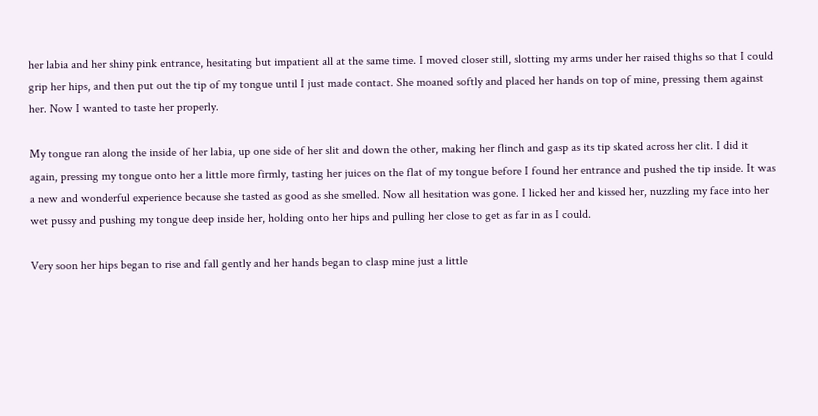her labia and her shiny pink entrance, hesitating but impatient all at the same time. I moved closer still, slotting my arms under her raised thighs so that I could grip her hips, and then put out the tip of my tongue until I just made contact. She moaned softly and placed her hands on top of mine, pressing them against her. Now I wanted to taste her properly.

My tongue ran along the inside of her labia, up one side of her slit and down the other, making her flinch and gasp as its tip skated across her clit. I did it again, pressing my tongue onto her a little more firmly, tasting her juices on the flat of my tongue before I found her entrance and pushed the tip inside. It was a new and wonderful experience because she tasted as good as she smelled. Now all hesitation was gone. I licked her and kissed her, nuzzling my face into her wet pussy and pushing my tongue deep inside her, holding onto her hips and pulling her close to get as far in as I could.

Very soon her hips began to rise and fall gently and her hands began to clasp mine just a little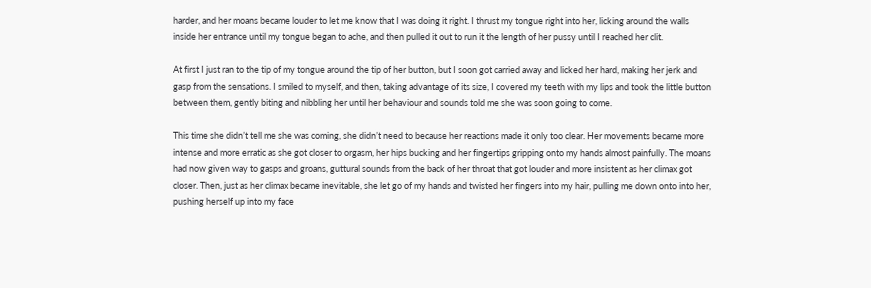harder, and her moans became louder to let me know that I was doing it right. I thrust my tongue right into her, licking around the walls inside her entrance until my tongue began to ache, and then pulled it out to run it the length of her pussy until I reached her clit.

At first I just ran to the tip of my tongue around the tip of her button, but I soon got carried away and licked her hard, making her jerk and gasp from the sensations. I smiled to myself, and then, taking advantage of its size, I covered my teeth with my lips and took the little button between them, gently biting and nibbling her until her behaviour and sounds told me she was soon going to come.

This time she didn’t tell me she was coming, she didn’t need to because her reactions made it only too clear. Her movements became more intense and more erratic as she got closer to orgasm, her hips bucking and her fingertips gripping onto my hands almost painfully. The moans had now given way to gasps and groans, guttural sounds from the back of her throat that got louder and more insistent as her climax got closer. Then, just as her climax became inevitable, she let go of my hands and twisted her fingers into my hair, pulling me down onto into her, pushing herself up into my face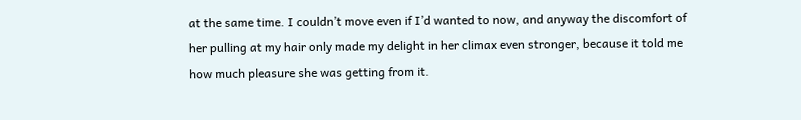at the same time. I couldn’t move even if I’d wanted to now, and anyway the discomfort of her pulling at my hair only made my delight in her climax even stronger, because it told me how much pleasure she was getting from it.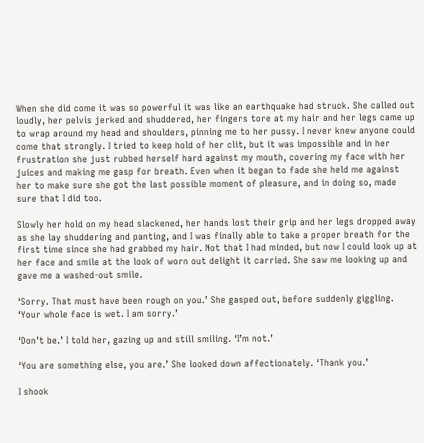When she did come it was so powerful it was like an earthquake had struck. She called out loudly, her pelvis jerked and shuddered, her fingers tore at my hair and her legs came up to wrap around my head and shoulders, pinning me to her pussy. I never knew anyone could come that strongly. I tried to keep hold of her clit, but it was impossible and in her frustration she just rubbed herself hard against my mouth, covering my face with her juices and making me gasp for breath. Even when it began to fade she held me against her to make sure she got the last possible moment of pleasure, and in doing so, made sure that I did too.

Slowly her hold on my head slackened, her hands lost their grip and her legs dropped away as she lay shuddering and panting, and I was finally able to take a proper breath for the first time since she had grabbed my hair. Not that I had minded, but now I could look up at her face and smile at the look of worn out delight it carried. She saw me looking up and gave me a washed-out smile.

‘Sorry. That must have been rough on you.’ She gasped out, before suddenly giggling. ‘Your whole face is wet. I am sorry.’

‘Don’t be.’ I told her, gazing up and still smiling. ‘I’m not.’

‘You are something else, you are.’ She looked down affectionately. ‘Thank you.’

I shook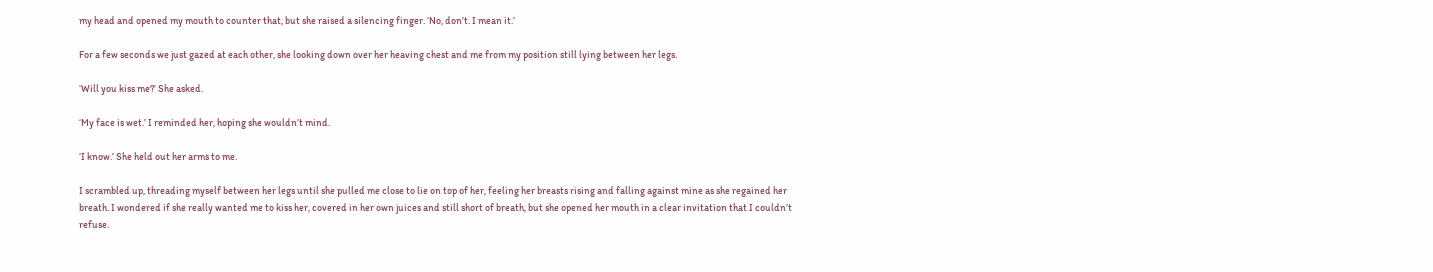my head and opened my mouth to counter that, but she raised a silencing finger. ‘No, don’t. I mean it.’

For a few seconds we just gazed at each other, she looking down over her heaving chest and me from my position still lying between her legs.

‘Will you kiss me?’ She asked.

‘My face is wet.’ I reminded her, hoping she wouldn’t mind.

‘I know.’ She held out her arms to me.

I scrambled up, threading myself between her legs until she pulled me close to lie on top of her, feeling her breasts rising and falling against mine as she regained her breath. I wondered if she really wanted me to kiss her, covered in her own juices and still short of breath, but she opened her mouth in a clear invitation that I couldn’t refuse.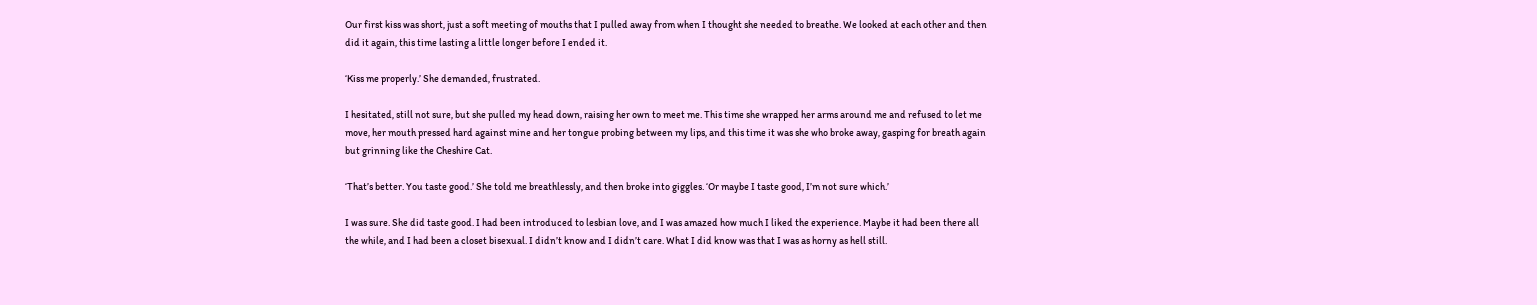Our first kiss was short, just a soft meeting of mouths that I pulled away from when I thought she needed to breathe. We looked at each other and then did it again, this time lasting a little longer before I ended it.

‘Kiss me properly.’ She demanded, frustrated.

I hesitated, still not sure, but she pulled my head down, raising her own to meet me. This time she wrapped her arms around me and refused to let me move, her mouth pressed hard against mine and her tongue probing between my lips, and this time it was she who broke away, gasping for breath again but grinning like the Cheshire Cat.

‘That’s better. You taste good.’ She told me breathlessly, and then broke into giggles. ‘Or maybe I taste good, I’m not sure which.’

I was sure. She did taste good. I had been introduced to lesbian love, and I was amazed how much I liked the experience. Maybe it had been there all the while, and I had been a closet bisexual. I didn’t know and I didn’t care. What I did know was that I was as horny as hell still.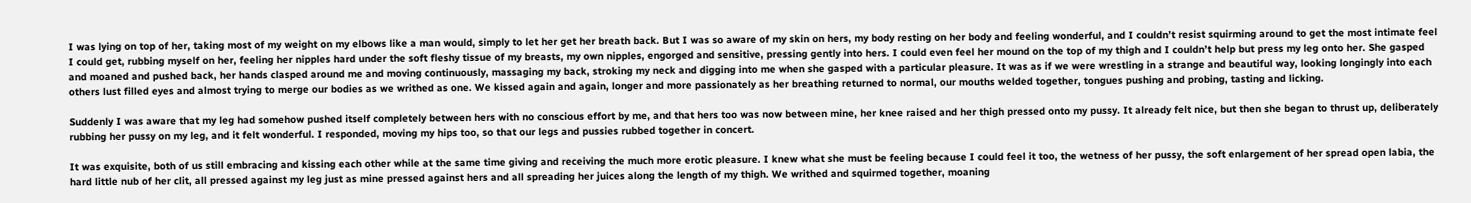I was lying on top of her, taking most of my weight on my elbows like a man would, simply to let her get her breath back. But I was so aware of my skin on hers, my body resting on her body and feeling wonderful, and I couldn’t resist squirming around to get the most intimate feel I could get, rubbing myself on her, feeling her nipples hard under the soft fleshy tissue of my breasts, my own nipples, engorged and sensitive, pressing gently into hers. I could even feel her mound on the top of my thigh and I couldn’t help but press my leg onto her. She gasped and moaned and pushed back, her hands clasped around me and moving continuously, massaging my back, stroking my neck and digging into me when she gasped with a particular pleasure. It was as if we were wrestling in a strange and beautiful way, looking longingly into each others lust filled eyes and almost trying to merge our bodies as we writhed as one. We kissed again and again, longer and more passionately as her breathing returned to normal, our mouths welded together, tongues pushing and probing, tasting and licking.

Suddenly I was aware that my leg had somehow pushed itself completely between hers with no conscious effort by me, and that hers too was now between mine, her knee raised and her thigh pressed onto my pussy. It already felt nice, but then she began to thrust up, deliberately rubbing her pussy on my leg, and it felt wonderful. I responded, moving my hips too, so that our legs and pussies rubbed together in concert.

It was exquisite, both of us still embracing and kissing each other while at the same time giving and receiving the much more erotic pleasure. I knew what she must be feeling because I could feel it too, the wetness of her pussy, the soft enlargement of her spread open labia, the hard little nub of her clit, all pressed against my leg just as mine pressed against hers and all spreading her juices along the length of my thigh. We writhed and squirmed together, moaning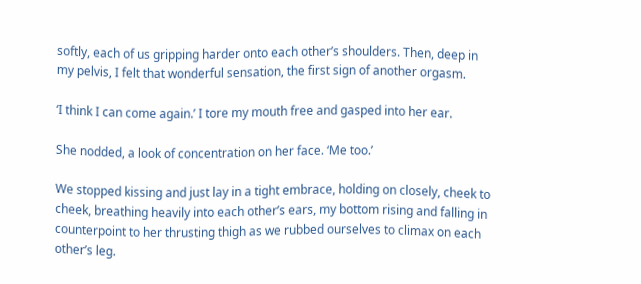softly, each of us gripping harder onto each other’s shoulders. Then, deep in my pelvis, I felt that wonderful sensation, the first sign of another orgasm.

‘I think I can come again.’ I tore my mouth free and gasped into her ear.

She nodded, a look of concentration on her face. ‘Me too.’

We stopped kissing and just lay in a tight embrace, holding on closely, cheek to cheek, breathing heavily into each other’s ears, my bottom rising and falling in counterpoint to her thrusting thigh as we rubbed ourselves to climax on each other’s leg.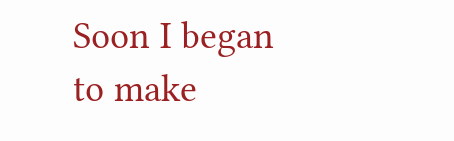Soon I began to make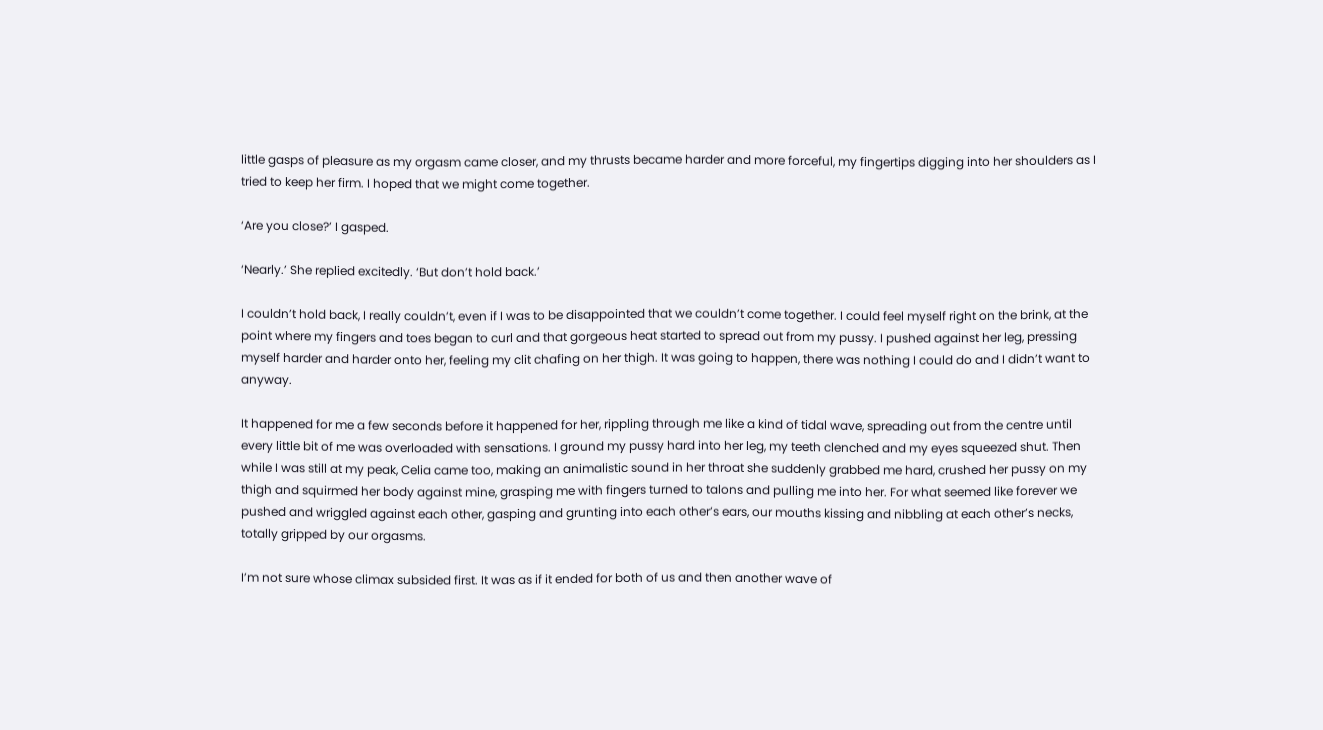little gasps of pleasure as my orgasm came closer, and my thrusts became harder and more forceful, my fingertips digging into her shoulders as I tried to keep her firm. I hoped that we might come together.

‘Are you close?’ I gasped.

‘Nearly.’ She replied excitedly. ‘But don’t hold back.’

I couldn’t hold back, I really couldn’t, even if I was to be disappointed that we couldn’t come together. I could feel myself right on the brink, at the point where my fingers and toes began to curl and that gorgeous heat started to spread out from my pussy. I pushed against her leg, pressing myself harder and harder onto her, feeling my clit chafing on her thigh. It was going to happen, there was nothing I could do and I didn’t want to anyway.

It happened for me a few seconds before it happened for her, rippling through me like a kind of tidal wave, spreading out from the centre until every little bit of me was overloaded with sensations. I ground my pussy hard into her leg, my teeth clenched and my eyes squeezed shut. Then while I was still at my peak, Celia came too, making an animalistic sound in her throat she suddenly grabbed me hard, crushed her pussy on my thigh and squirmed her body against mine, grasping me with fingers turned to talons and pulling me into her. For what seemed like forever we pushed and wriggled against each other, gasping and grunting into each other’s ears, our mouths kissing and nibbling at each other’s necks, totally gripped by our orgasms.

I’m not sure whose climax subsided first. It was as if it ended for both of us and then another wave of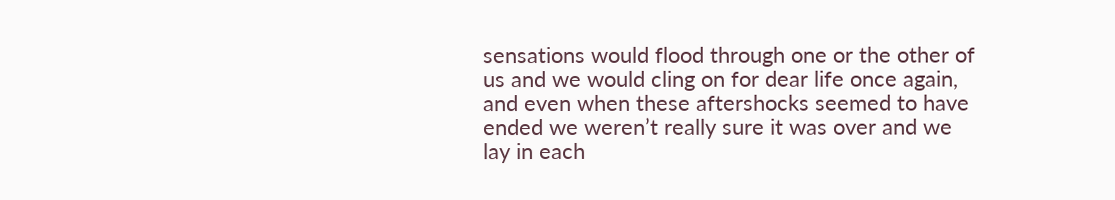sensations would flood through one or the other of us and we would cling on for dear life once again, and even when these aftershocks seemed to have ended we weren’t really sure it was over and we lay in each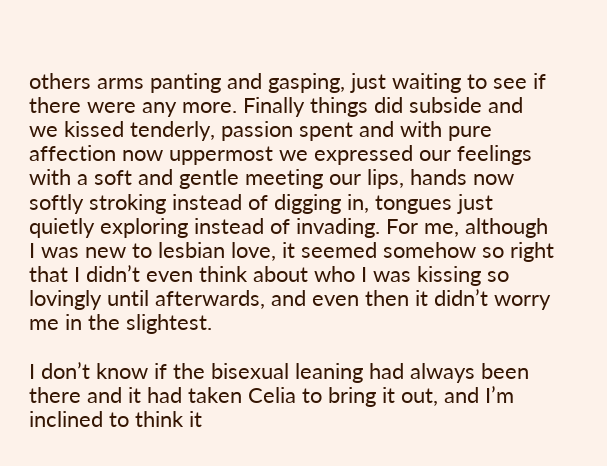others arms panting and gasping, just waiting to see if there were any more. Finally things did subside and we kissed tenderly, passion spent and with pure affection now uppermost we expressed our feelings with a soft and gentle meeting our lips, hands now softly stroking instead of digging in, tongues just quietly exploring instead of invading. For me, although I was new to lesbian love, it seemed somehow so right that I didn’t even think about who I was kissing so lovingly until afterwards, and even then it didn’t worry me in the slightest.

I don’t know if the bisexual leaning had always been there and it had taken Celia to bring it out, and I’m inclined to think it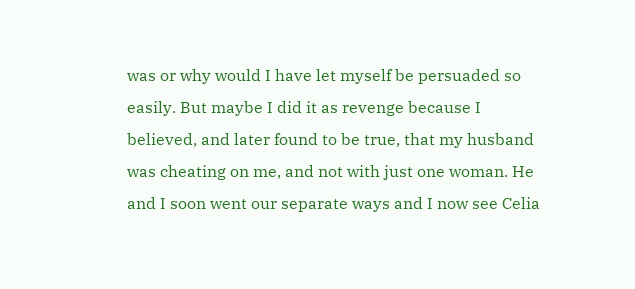was or why would I have let myself be persuaded so easily. But maybe I did it as revenge because I believed, and later found to be true, that my husband was cheating on me, and not with just one woman. He and I soon went our separate ways and I now see Celia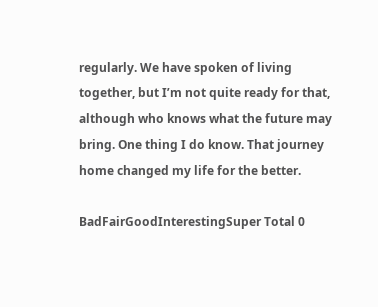regularly. We have spoken of living together, but I’m not quite ready for that, although who knows what the future may bring. One thing I do know. That journey home changed my life for the better.

BadFairGoodInterestingSuper Total 0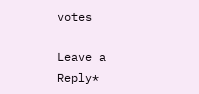votes

Leave a Reply*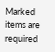Marked items are required